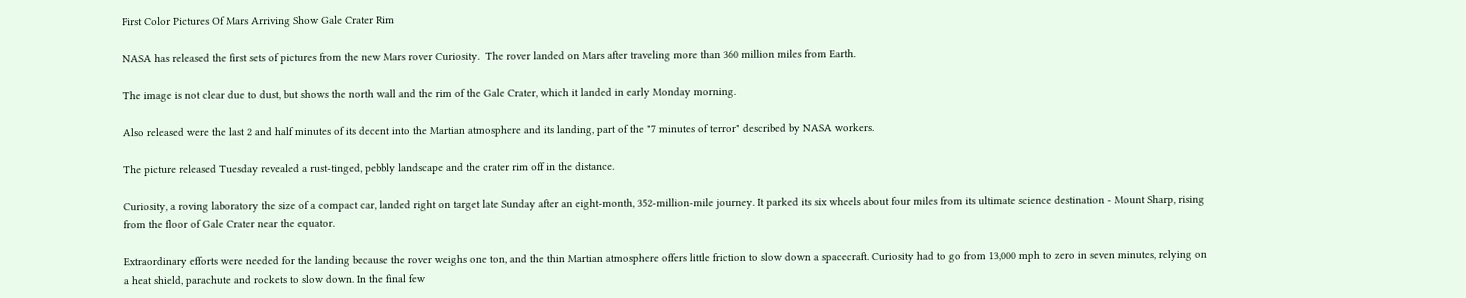First Color Pictures Of Mars Arriving Show Gale Crater Rim

NASA has released the first sets of pictures from the new Mars rover Curiosity.  The rover landed on Mars after traveling more than 360 million miles from Earth.

The image is not clear due to dust, but shows the north wall and the rim of the Gale Crater, which it landed in early Monday morning.

Also released were the last 2 and half minutes of its decent into the Martian atmosphere and its landing, part of the "7 minutes of terror" described by NASA workers.

The picture released Tuesday revealed a rust-tinged, pebbly landscape and the crater rim off in the distance.

Curiosity, a roving laboratory the size of a compact car, landed right on target late Sunday after an eight-month, 352-million-mile journey. It parked its six wheels about four miles from its ultimate science destination - Mount Sharp, rising from the floor of Gale Crater near the equator.

Extraordinary efforts were needed for the landing because the rover weighs one ton, and the thin Martian atmosphere offers little friction to slow down a spacecraft. Curiosity had to go from 13,000 mph to zero in seven minutes, relying on a heat shield, parachute and rockets to slow down. In the final few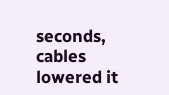seconds, cables lowered it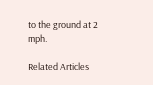to the ground at 2 mph.

Related Articles